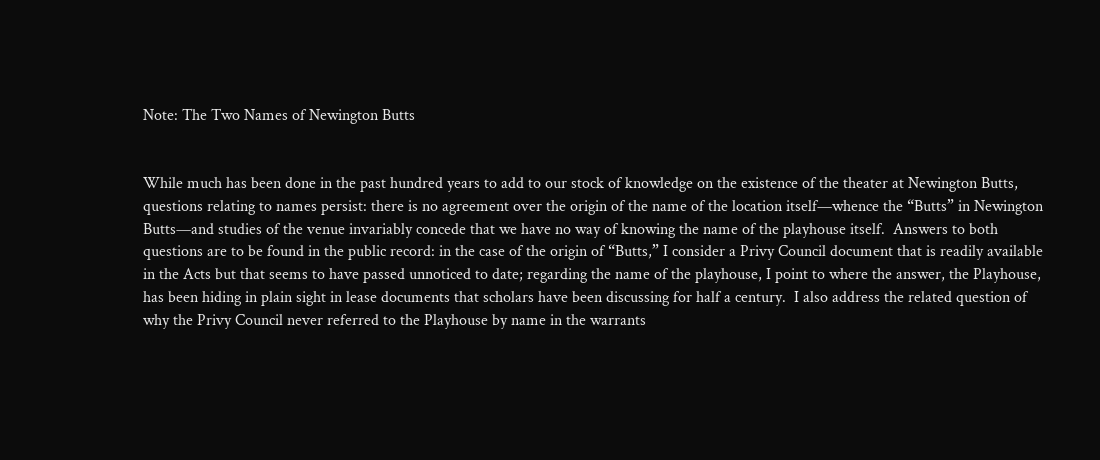Note: The Two Names of Newington Butts


While much has been done in the past hundred years to add to our stock of knowledge on the existence of the theater at Newington Butts, questions relating to names persist: there is no agreement over the origin of the name of the location itself—whence the “Butts” in Newington Butts—and studies of the venue invariably concede that we have no way of knowing the name of the playhouse itself.  Answers to both questions are to be found in the public record: in the case of the origin of “Butts,” I consider a Privy Council document that is readily available in the Acts but that seems to have passed unnoticed to date; regarding the name of the playhouse, I point to where the answer, the Playhouse, has been hiding in plain sight in lease documents that scholars have been discussing for half a century.  I also address the related question of why the Privy Council never referred to the Playhouse by name in the warrants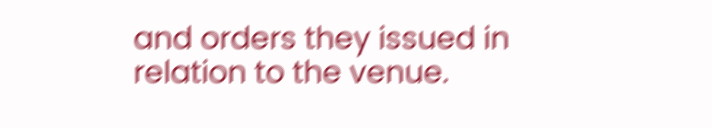and orders they issued in relation to the venue.